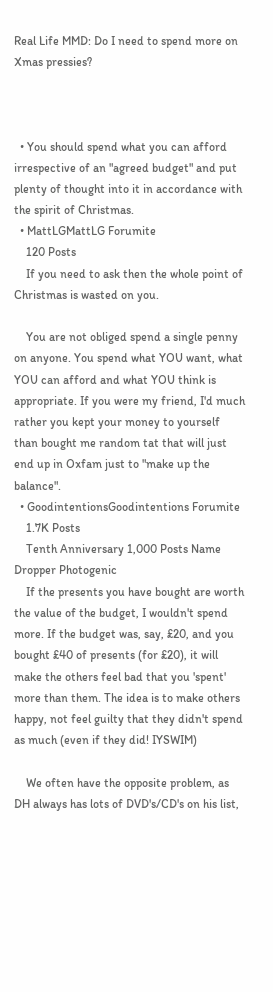Real Life MMD: Do I need to spend more on Xmas pressies?



  • You should spend what you can afford irrespective of an "agreed budget" and put plenty of thought into it in accordance with the spirit of Christmas.
  • MattLGMattLG Forumite
    120 Posts
    If you need to ask then the whole point of Christmas is wasted on you.

    You are not obliged spend a single penny on anyone. You spend what YOU want, what YOU can afford and what YOU think is appropriate. If you were my friend, I'd much rather you kept your money to yourself than bought me random tat that will just end up in Oxfam just to "make up the balance".
  • GoodintentionsGoodintentions Forumite
    1.7K Posts
    Tenth Anniversary 1,000 Posts Name Dropper Photogenic
    If the presents you have bought are worth the value of the budget, I wouldn't spend more. If the budget was, say, £20, and you bought £40 of presents (for £20), it will make the others feel bad that you 'spent' more than them. The idea is to make others happy, not feel guilty that they didn't spend as much (even if they did! IYSWIM)

    We often have the opposite problem, as DH always has lots of DVD's/CD's on his list,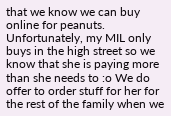that we know we can buy online for peanuts. Unfortunately, my MIL only buys in the high street so we know that she is paying more than she needs to :o We do offer to order stuff for her for the rest of the family when we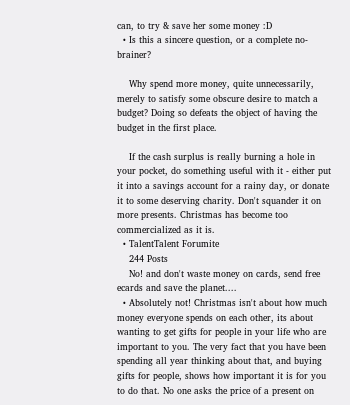can, to try & save her some money :D
  • Is this a sincere question, or a complete no-brainer?

    Why spend more money, quite unnecessarily, merely to satisfy some obscure desire to match a budget? Doing so defeats the object of having the budget in the first place.

    If the cash surplus is really burning a hole in your pocket, do something useful with it - either put it into a savings account for a rainy day, or donate it to some deserving charity. Don't squander it on more presents. Christmas has become too commercialized as it is.
  • TalentTalent Forumite
    244 Posts
    No! and don't waste money on cards, send free ecards and save the planet....
  • Absolutely not! Christmas isn't about how much money everyone spends on each other, its about wanting to get gifts for people in your life who are important to you. The very fact that you have been spending all year thinking about that, and buying gifts for people, shows how important it is for you to do that. No one asks the price of a present on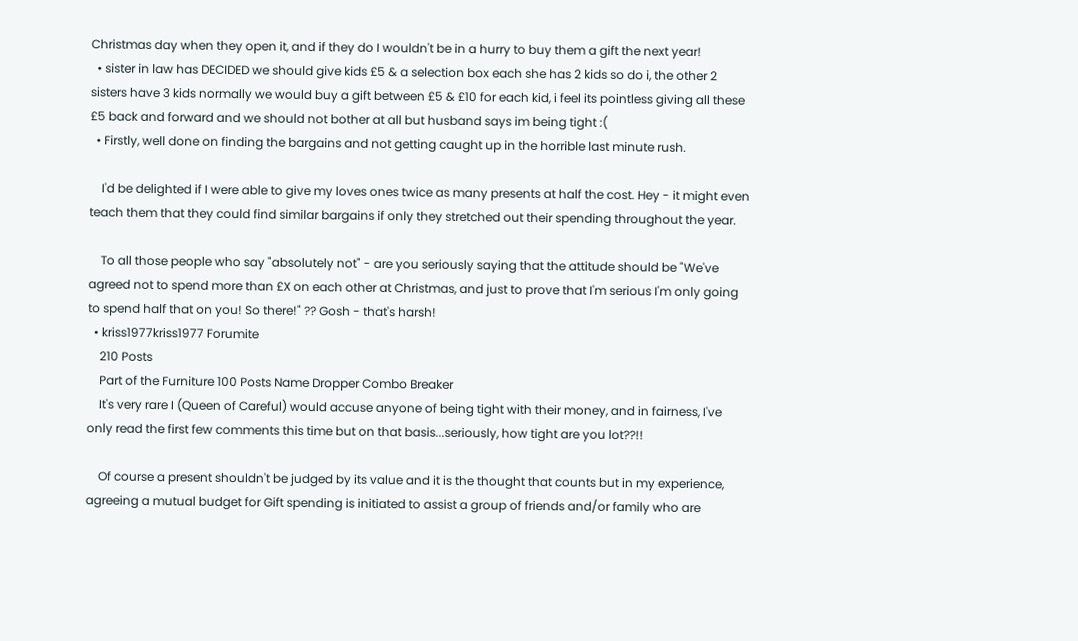Christmas day when they open it, and if they do I wouldn't be in a hurry to buy them a gift the next year!
  • sister in law has DECIDED we should give kids £5 & a selection box each she has 2 kids so do i, the other 2 sisters have 3 kids normally we would buy a gift between £5 & £10 for each kid, i feel its pointless giving all these £5 back and forward and we should not bother at all but husband says im being tight :(
  • Firstly, well done on finding the bargains and not getting caught up in the horrible last minute rush.

    I'd be delighted if I were able to give my loves ones twice as many presents at half the cost. Hey - it might even teach them that they could find similar bargains if only they stretched out their spending throughout the year.

    To all those people who say "absolutely not" - are you seriously saying that the attitude should be "We've agreed not to spend more than £X on each other at Christmas, and just to prove that I'm serious I'm only going to spend half that on you! So there!" ?? Gosh - that's harsh!
  • kriss1977kriss1977 Forumite
    210 Posts
    Part of the Furniture 100 Posts Name Dropper Combo Breaker
    It's very rare I (Queen of Careful) would accuse anyone of being tight with their money, and in fairness, I've only read the first few comments this time but on that basis...seriously, how tight are you lot??!!

    Of course a present shouldn't be judged by its value and it is the thought that counts but in my experience, agreeing a mutual budget for Gift spending is initiated to assist a group of friends and/or family who are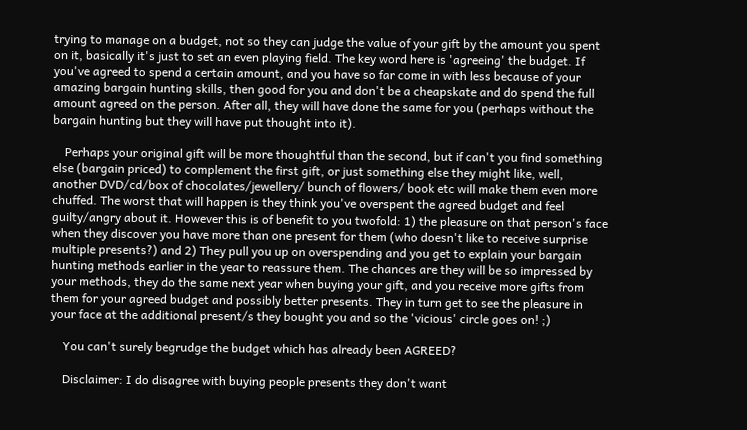trying to manage on a budget, not so they can judge the value of your gift by the amount you spent on it, basically it's just to set an even playing field. The key word here is 'agreeing' the budget. If you've agreed to spend a certain amount, and you have so far come in with less because of your amazing bargain hunting skills, then good for you and don't be a cheapskate and do spend the full amount agreed on the person. After all, they will have done the same for you (perhaps without the bargain hunting but they will have put thought into it).

    Perhaps your original gift will be more thoughtful than the second, but if can't you find something else (bargain priced) to complement the first gift, or just something else they might like, well, another DVD/cd/box of chocolates/jewellery/ bunch of flowers/ book etc will make them even more chuffed. The worst that will happen is they think you've overspent the agreed budget and feel guilty/angry about it. However this is of benefit to you twofold: 1) the pleasure on that person's face when they discover you have more than one present for them (who doesn't like to receive surprise multiple presents?) and 2) They pull you up on overspending and you get to explain your bargain hunting methods earlier in the year to reassure them. The chances are they will be so impressed by your methods, they do the same next year when buying your gift, and you receive more gifts from them for your agreed budget and possibly better presents. They in turn get to see the pleasure in your face at the additional present/s they bought you and so the 'vicious' circle goes on! ;)

    You can't surely begrudge the budget which has already been AGREED?

    Disclaimer: I do disagree with buying people presents they don't want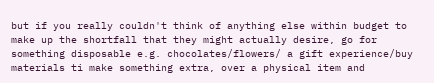but if you really couldn't think of anything else within budget to make up the shortfall that they might actually desire, go for something disposable e.g. chocolates/flowers/ a gift experience/buy materials ti make something extra, over a physical item and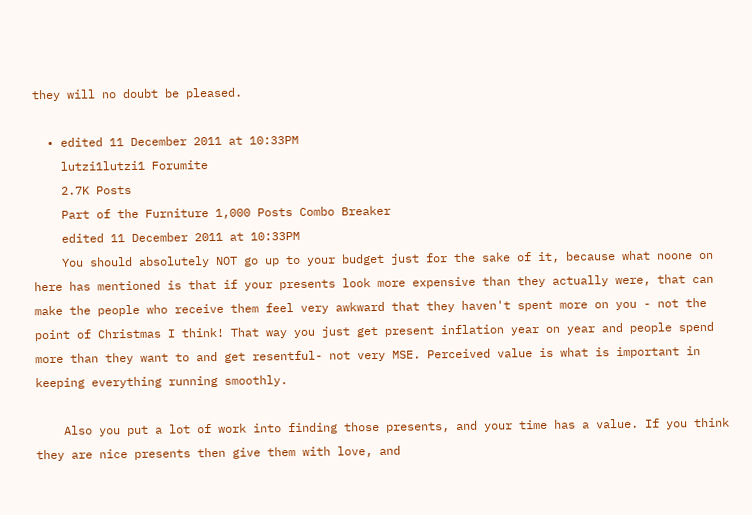they will no doubt be pleased.

  • edited 11 December 2011 at 10:33PM
    lutzi1lutzi1 Forumite
    2.7K Posts
    Part of the Furniture 1,000 Posts Combo Breaker
    edited 11 December 2011 at 10:33PM
    You should absolutely NOT go up to your budget just for the sake of it, because what noone on here has mentioned is that if your presents look more expensive than they actually were, that can make the people who receive them feel very awkward that they haven't spent more on you - not the point of Christmas I think! That way you just get present inflation year on year and people spend more than they want to and get resentful- not very MSE. Perceived value is what is important in keeping everything running smoothly.

    Also you put a lot of work into finding those presents, and your time has a value. If you think they are nice presents then give them with love, and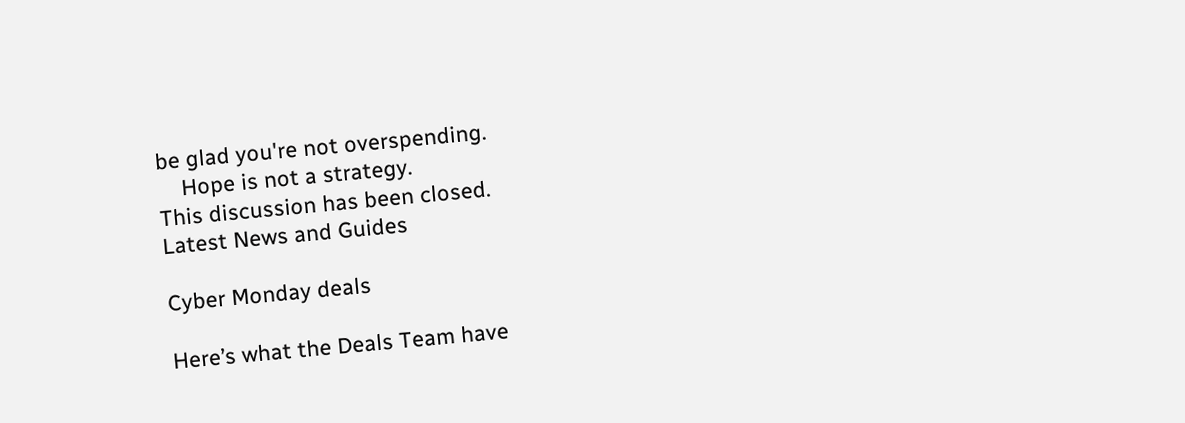be glad you're not overspending.
    Hope is not a strategy.
This discussion has been closed.
Latest News and Guides

Cyber Monday deals

Here’s what the Deals Team have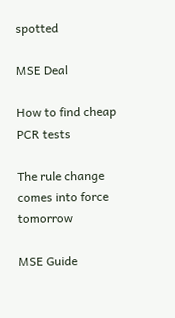spotted

MSE Deal

How to find cheap PCR tests

The rule change comes into force tomorrow

MSE Guide